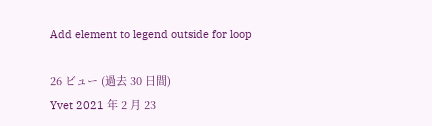Add element to legend outside for loop

26 ビュー (過去 30 日間)
Yvet 2021 年 2 月 23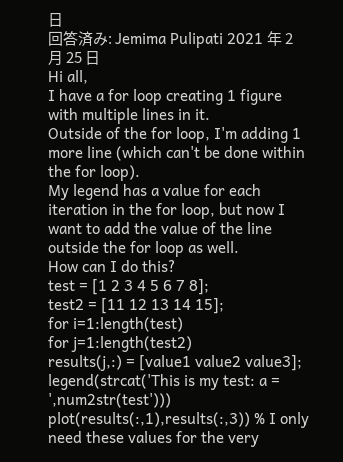日
回答済み: Jemima Pulipati 2021 年 2 月 25 日
Hi all,
I have a for loop creating 1 figure with multiple lines in it.
Outside of the for loop, I'm adding 1 more line (which can't be done within the for loop).
My legend has a value for each iteration in the for loop, but now I want to add the value of the line outside the for loop as well.
How can I do this?
test = [1 2 3 4 5 6 7 8];
test2 = [11 12 13 14 15];
for i=1:length(test)
for j=1:length(test2)
results(j,:) = [value1 value2 value3];
legend(strcat('This is my test: a = ',num2str(test')))
plot(results(:,1),results(:,3)) % I only need these values for the very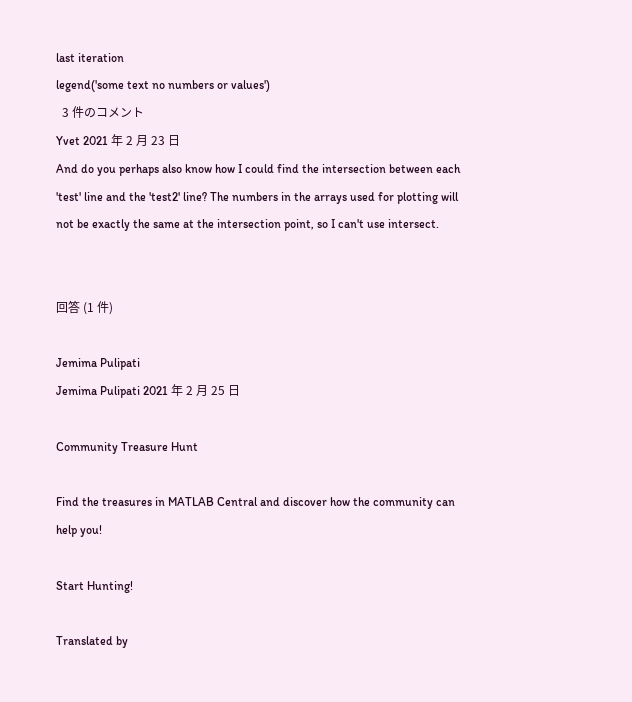last iteration
legend('some text no numbers or values')
  3 件のコメント
Yvet 2021 年 2 月 23 日
And do you perhaps also know how I could find the intersection between each 'test' line and the 'test2' line? The numbers in the arrays used for plotting will not be exactly the same at the intersection point, so I can't use intersect.


回答 (1 件)

Jemima Pulipati
Jemima Pulipati 2021 年 2 月 25 日

Community Treasure Hunt

Find the treasures in MATLAB Central and discover how the community can help you!

Start Hunting!

Translated by